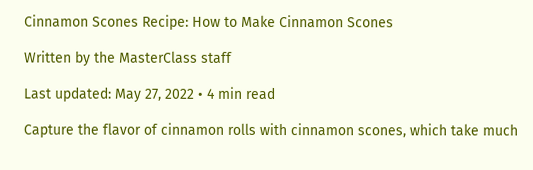Cinnamon Scones Recipe: How to Make Cinnamon Scones

Written by the MasterClass staff

Last updated: May 27, 2022 • 4 min read

Capture the flavor of cinnamon rolls with cinnamon scones, which take much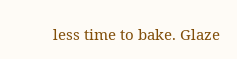less time to bake. Glaze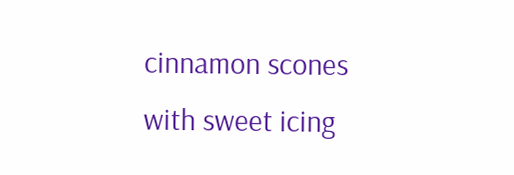cinnamon scones with sweet icing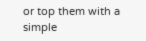or top them with a simple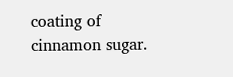coating of cinnamon sugar.